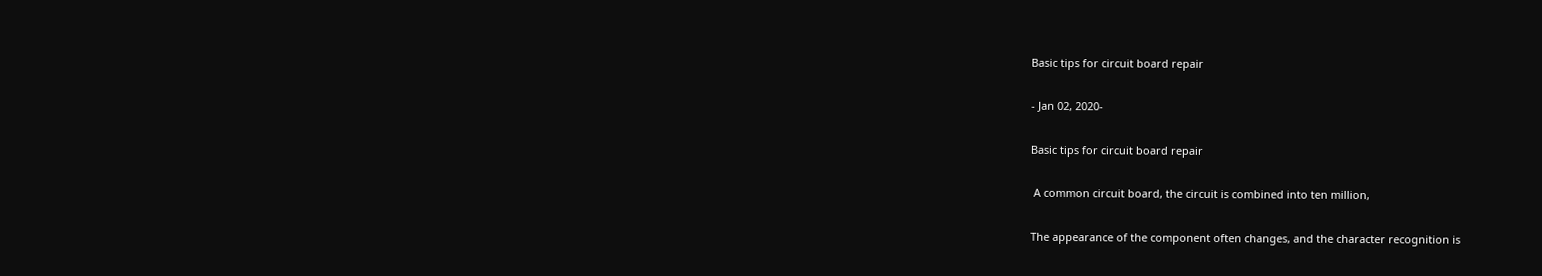Basic tips for circuit board repair

- Jan 02, 2020-

Basic tips for circuit board repair

 A common circuit board, the circuit is combined into ten million,

The appearance of the component often changes, and the character recognition is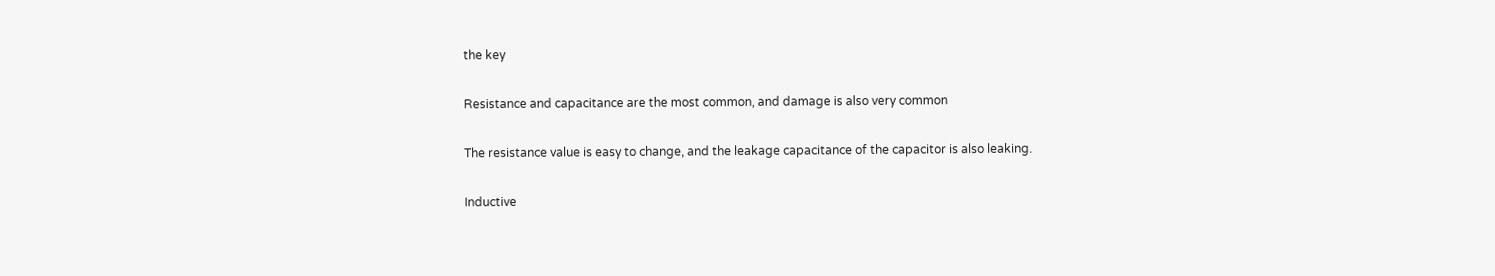the key

Resistance and capacitance are the most common, and damage is also very common

The resistance value is easy to change, and the leakage capacitance of the capacitor is also leaking.

Inductive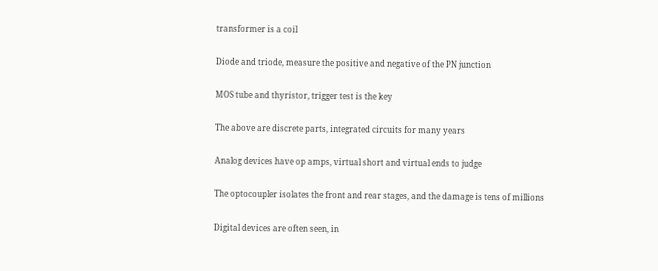transformer is a coil

Diode and triode, measure the positive and negative of the PN junction

MOS tube and thyristor, trigger test is the key

The above are discrete parts, integrated circuits for many years

Analog devices have op amps, virtual short and virtual ends to judge

The optocoupler isolates the front and rear stages, and the damage is tens of millions

Digital devices are often seen, in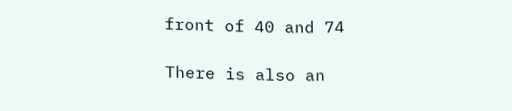front of 40 and 74

There is also an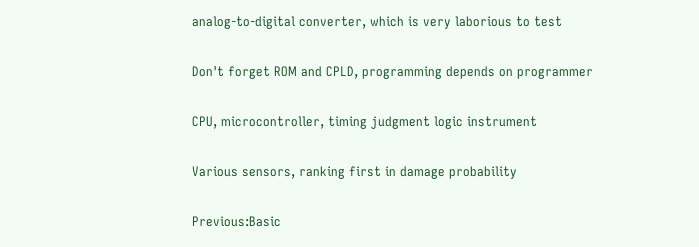analog-to-digital converter, which is very laborious to test

Don't forget ROM and CPLD, programming depends on programmer

CPU, microcontroller, timing judgment logic instrument

Various sensors, ranking first in damage probability

Previous:Basic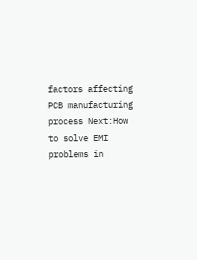factors affecting PCB manufacturing process Next:How to solve EMI problems in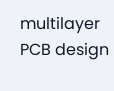multilayer PCB design